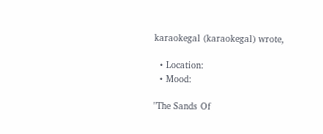karaokegal (karaokegal) wrote,

  • Location:
  • Mood:

"The Sands Of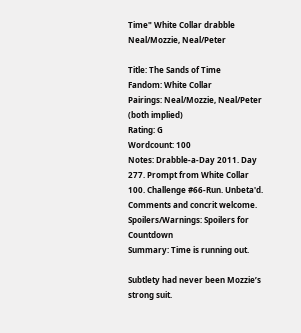Time" White Collar drabble Neal/Mozzie, Neal/Peter

Title: The Sands of Time
Fandom: White Collar
Pairings: Neal/Mozzie, Neal/Peter (both implied)
Rating: G
Wordcount: 100
Notes: Drabble-a-Day 2011. Day 277. Prompt from White Collar 100. Challenge #66-Run. Unbeta'd. Comments and concrit welcome.
Spoilers/Warnings: Spoilers for Countdown
Summary: Time is running out.

Subtlety had never been Mozzie’s strong suit.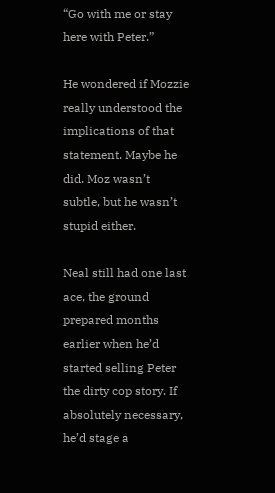“Go with me or stay here with Peter.”

He wondered if Mozzie really understood the implications of that statement. Maybe he did. Moz wasn’t subtle, but he wasn’t stupid either.

Neal still had one last ace, the ground prepared months earlier when he’d started selling Peter the dirty cop story. If absolutely necessary, he’d stage a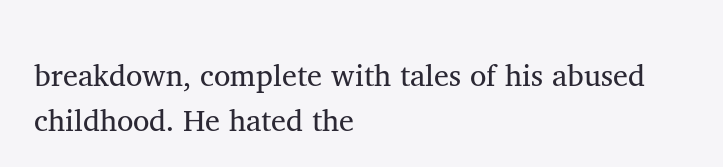breakdown, complete with tales of his abused childhood. He hated the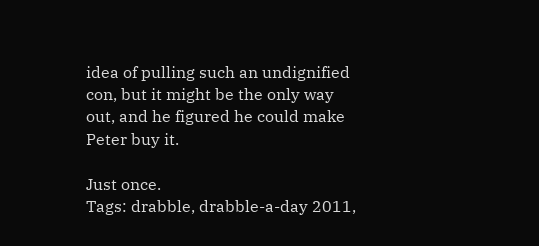idea of pulling such an undignified con, but it might be the only way out, and he figured he could make Peter buy it.

Just once.
Tags: drabble, drabble-a-day 2011,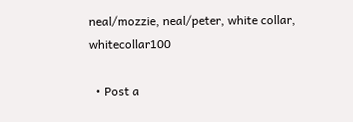neal/mozzie, neal/peter, white collar, whitecollar100

  • Post a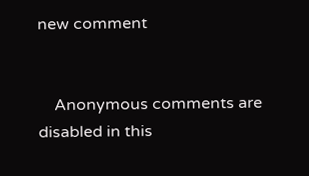new comment


    Anonymous comments are disabled in this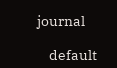journal

    default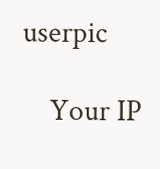userpic

    Your IP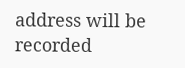address will be recorded